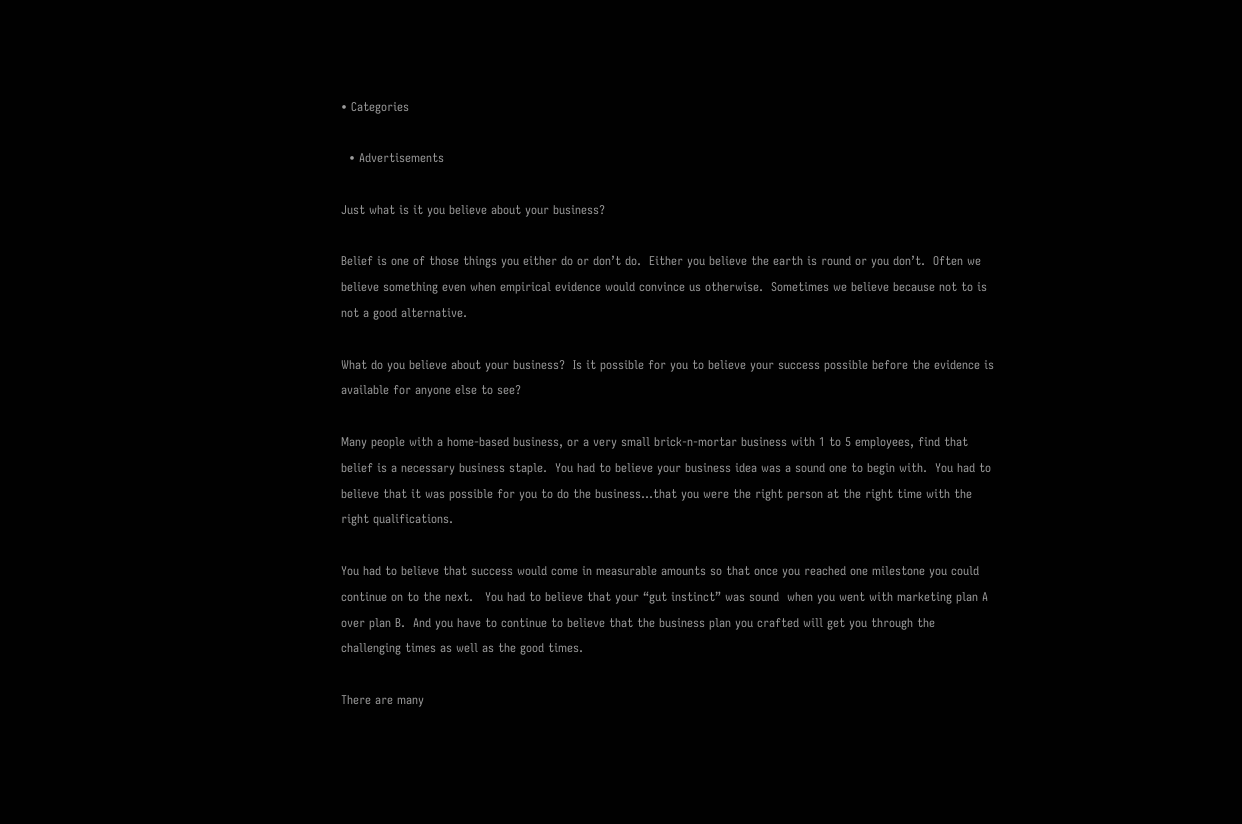• Categories

  • Advertisements

Just what is it you believe about your business?

Belief is one of those things you either do or don’t do.  Either you believe the earth is round or you don’t.  Often we believe something even when empirical evidence would convince us otherwise.  Sometimes we believe because not to is not a good alternative.

What do you believe about your business?  Is it possible for you to believe your success possible before the evidence is available for anyone else to see?

Many people with a home-based business, or a very small brick-n-mortar business with 1 to 5 employees, find that belief is a necessary business staple.  You had to believe your business idea was a sound one to begin with.  You had to believe that it was possible for you to do the business…that you were the right person at the right time with the right qualifications.

You had to believe that success would come in measurable amounts so that once you reached one milestone you could continue on to the next.   You had to believe that your “gut instinct” was sound  when you went with marketing plan A over plan B.  And you have to continue to believe that the business plan you crafted will get you through the challenging times as well as the good times.

There are many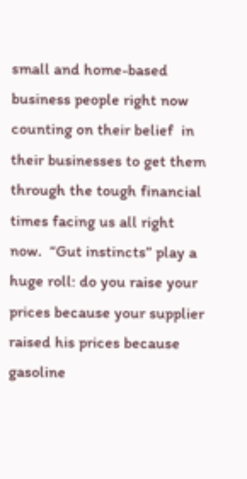small and home-based business people right now counting on their belief  in their businesses to get them through the tough financial times facing us all right now.  “Gut instincts” play a huge roll: do you raise your prices because your supplier raised his prices because gasoline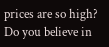prices are so high?  Do you believe in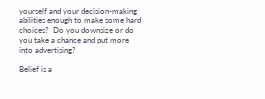yourself and your decision-making abilities enough to make some hard choices?  Do you downsize or do you take a chance and put more into advertising?

Belief is a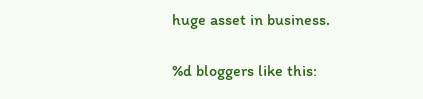huge asset in business.

%d bloggers like this: